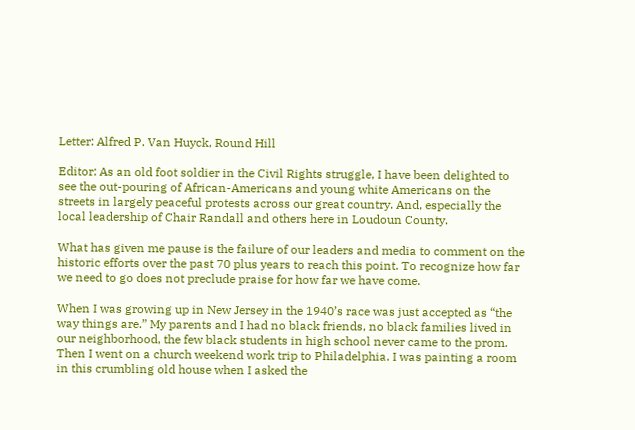Letter: Alfred P. Van Huyck, Round Hill

Editor: As an old foot soldier in the Civil Rights struggle, I have been delighted to see the out-pouring of African-Americans and young white Americans on the streets in largely peaceful protests across our great country. And, especially the local leadership of Chair Randall and others here in Loudoun County.

What has given me pause is the failure of our leaders and media to comment on the historic efforts over the past 70 plus years to reach this point. To recognize how far we need to go does not preclude praise for how far we have come.

When I was growing up in New Jersey in the 1940’s race was just accepted as “the way things are.” My parents and I had no black friends, no black families lived in our neighborhood, the few black students in high school never came to the prom. Then I went on a church weekend work trip to Philadelphia. I was painting a room in this crumbling old house when I asked the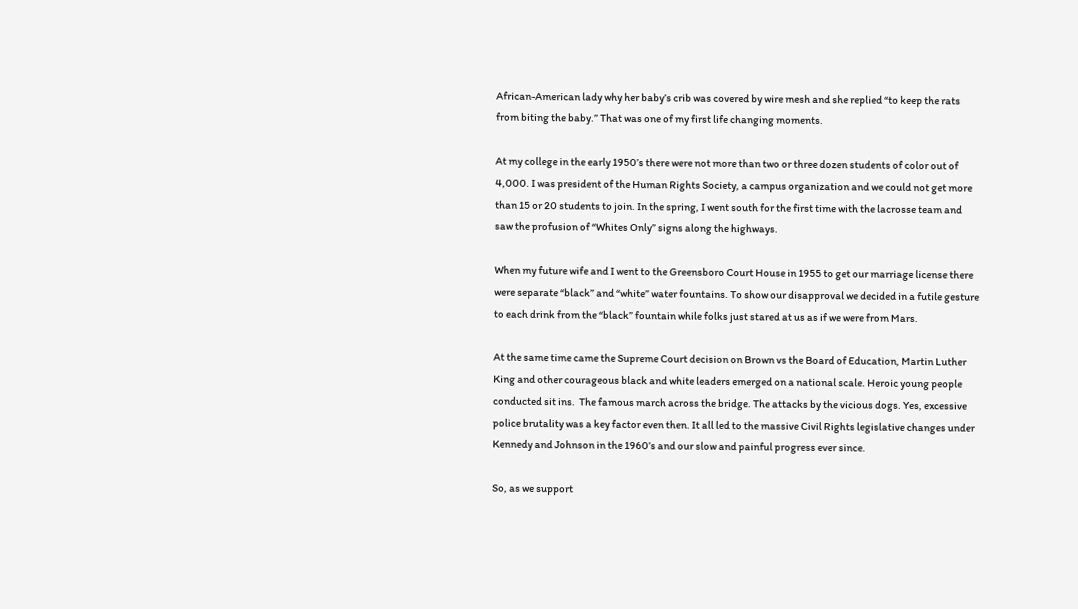African-American lady why her baby’s crib was covered by wire mesh and she replied “to keep the rats from biting the baby.” That was one of my first life changing moments.

At my college in the early 1950’s there were not more than two or three dozen students of color out of 4,000. I was president of the Human Rights Society, a campus organization and we could not get more than 15 or 20 students to join. In the spring, I went south for the first time with the lacrosse team and saw the profusion of “Whites Only” signs along the highways.

When my future wife and I went to the Greensboro Court House in 1955 to get our marriage license there were separate “black” and “white” water fountains. To show our disapproval we decided in a futile gesture to each drink from the “black” fountain while folks just stared at us as if we were from Mars.

At the same time came the Supreme Court decision on Brown vs the Board of Education, Martin Luther King and other courageous black and white leaders emerged on a national scale. Heroic young people conducted sit ins.  The famous march across the bridge. The attacks by the vicious dogs. Yes, excessive police brutality was a key factor even then. It all led to the massive Civil Rights legislative changes under Kennedy and Johnson in the 1960’s and our slow and painful progress ever since.

So, as we support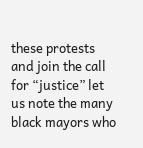these protests and join the call for “justice” let us note the many black mayors who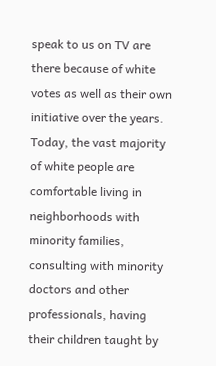speak to us on TV are there because of white votes as well as their own initiative over the years. Today, the vast majority of white people are comfortable living in neighborhoods with minority families, consulting with minority doctors and other professionals, having their children taught by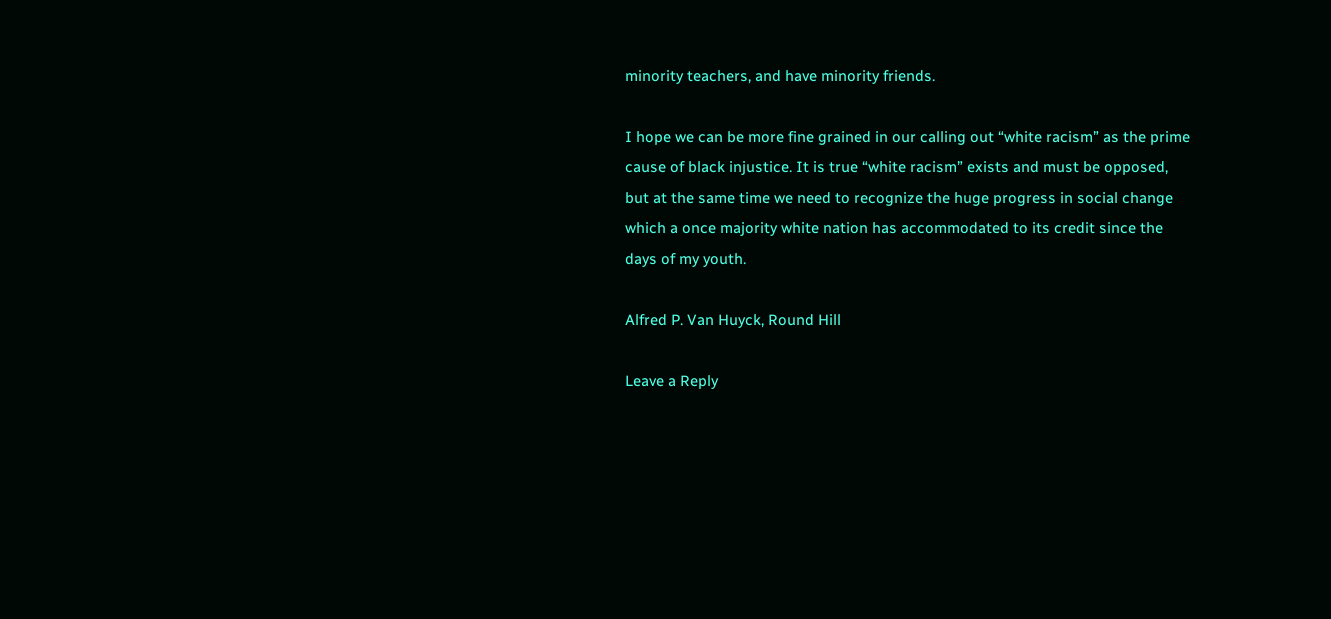minority teachers, and have minority friends.

I hope we can be more fine grained in our calling out “white racism” as the prime cause of black injustice. It is true “white racism” exists and must be opposed, but at the same time we need to recognize the huge progress in social change which a once majority white nation has accommodated to its credit since the days of my youth.

Alfred P. Van Huyck, Round Hill

Leave a Reply